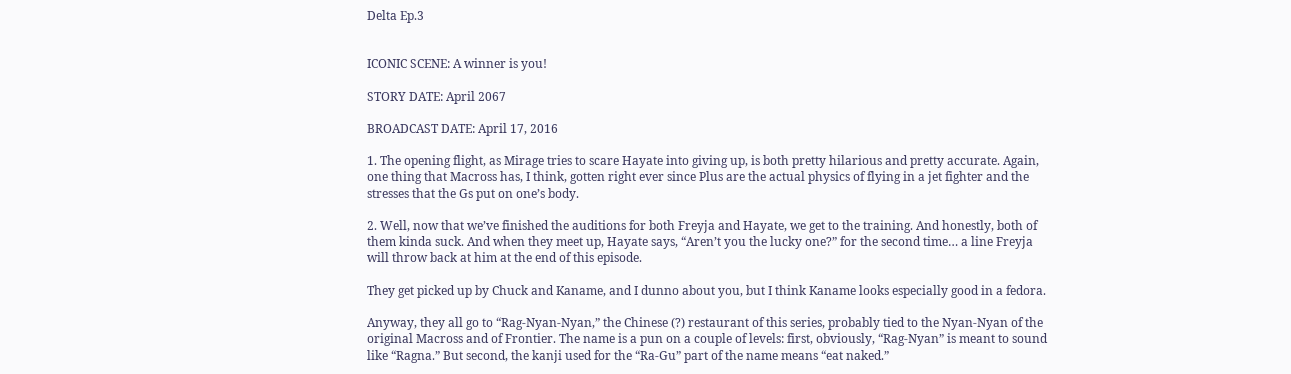Delta Ep.3


ICONIC SCENE: A winner is you!

STORY DATE: April 2067

BROADCAST DATE: April 17, 2016

1. The opening flight, as Mirage tries to scare Hayate into giving up, is both pretty hilarious and pretty accurate. Again, one thing that Macross has, I think, gotten right ever since Plus are the actual physics of flying in a jet fighter and the stresses that the Gs put on one’s body.

2. Well, now that we’ve finished the auditions for both Freyja and Hayate, we get to the training. And honestly, both of them kinda suck. And when they meet up, Hayate says, “Aren’t you the lucky one?” for the second time… a line Freyja will throw back at him at the end of this episode.

They get picked up by Chuck and Kaname, and I dunno about you, but I think Kaname looks especially good in a fedora.

Anyway, they all go to “Rag-Nyan-Nyan,” the Chinese (?) restaurant of this series, probably tied to the Nyan-Nyan of the original Macross and of Frontier. The name is a pun on a couple of levels: first, obviously, “Rag-Nyan” is meant to sound like “Ragna.” But second, the kanji used for the “Ra-Gu” part of the name means “eat naked.”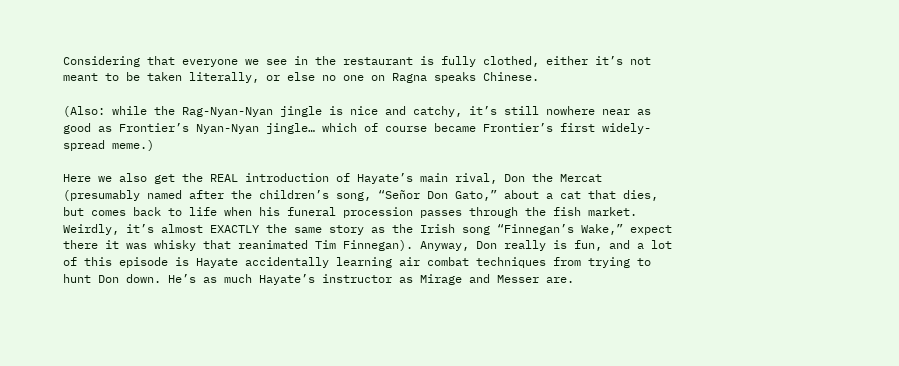Considering that everyone we see in the restaurant is fully clothed, either it’s not meant to be taken literally, or else no one on Ragna speaks Chinese.

(Also: while the Rag-Nyan-Nyan jingle is nice and catchy, it’s still nowhere near as good as Frontier’s Nyan-Nyan jingle… which of course became Frontier’s first widely-spread meme.)

Here we also get the REAL introduction of Hayate’s main rival, Don the Mercat (presumably named after the children’s song, “Señor Don Gato,” about a cat that dies, but comes back to life when his funeral procession passes through the fish market. Weirdly, it’s almost EXACTLY the same story as the Irish song “Finnegan’s Wake,” expect there it was whisky that reanimated Tim Finnegan). Anyway, Don really is fun, and a lot of this episode is Hayate accidentally learning air combat techniques from trying to hunt Don down. He’s as much Hayate’s instructor as Mirage and Messer are.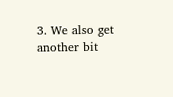3. We also get another bit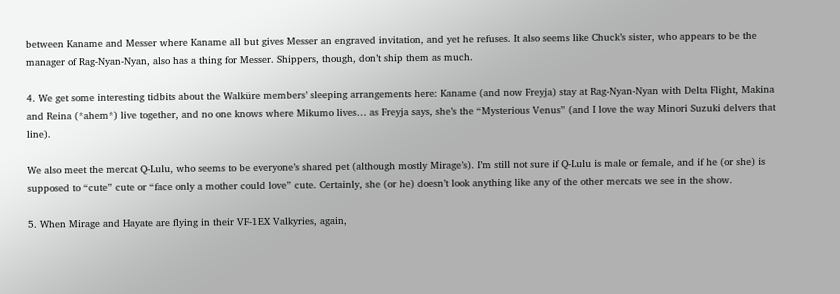between Kaname and Messer where Kaname all but gives Messer an engraved invitation, and yet he refuses. It also seems like Chuck’s sister, who appears to be the manager of Rag-Nyan-Nyan, also has a thing for Messer. Shippers, though, don’t ship them as much.

4. We get some interesting tidbits about the Walküre members’ sleeping arrangements here: Kaname (and now Freyja) stay at Rag-Nyan-Nyan with Delta Flight, Makina and Reina (*ahem*) live together, and no one knows where Mikumo lives… as Freyja says, she’s the “Mysterious Venus” (and I love the way Minori Suzuki delvers that line).

We also meet the mercat Q-Lulu, who seems to be everyone’s shared pet (although mostly Mirage’s). I’m still not sure if Q-Lulu is male or female, and if he (or she) is supposed to “cute” cute or “face only a mother could love” cute. Certainly, she (or he) doesn’t look anything like any of the other mercats we see in the show.

5. When Mirage and Hayate are flying in their VF-1EX Valkyries, again,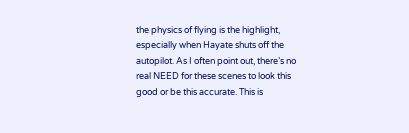the physics of flying is the highlight, especially when Hayate shuts off the autopilot. As I often point out, there’s no real NEED for these scenes to look this good or be this accurate. This is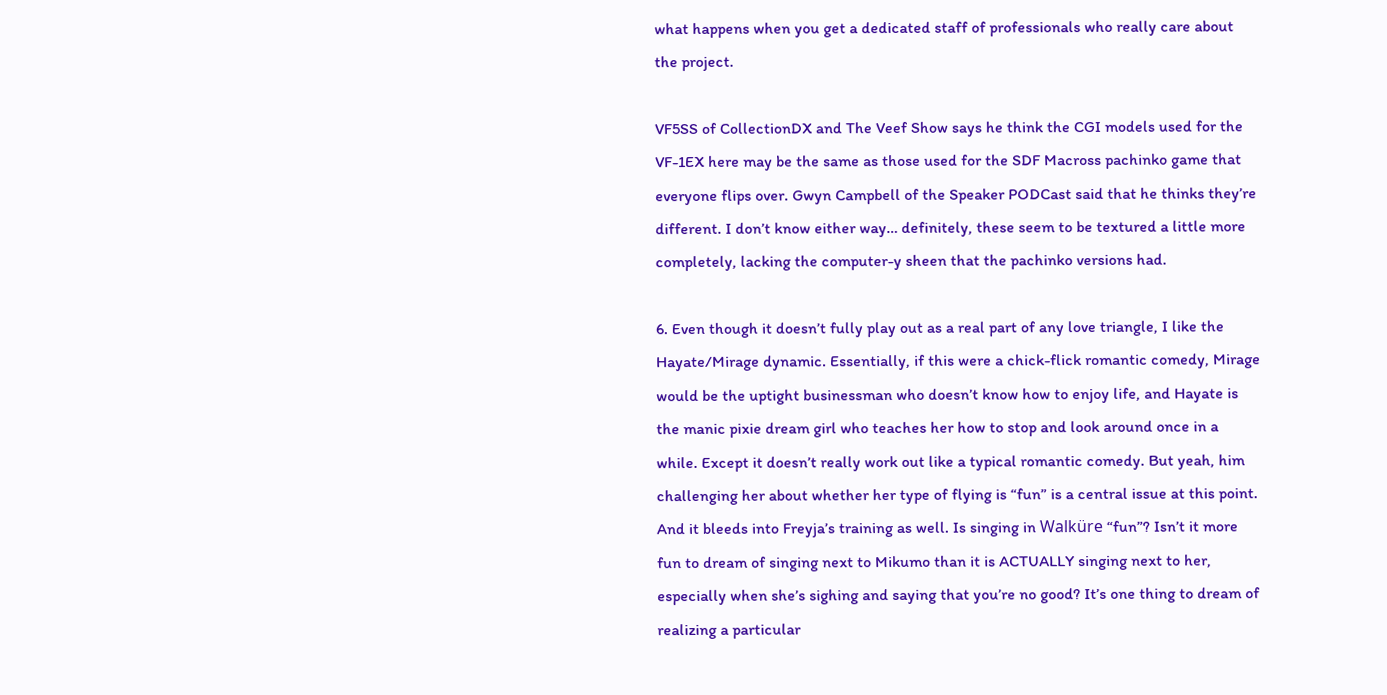what happens when you get a dedicated staff of professionals who really care about the project.

VF5SS of CollectionDX and The Veef Show says he think the CGI models used for the VF-1EX here may be the same as those used for the SDF Macross pachinko game that everyone flips over. Gwyn Campbell of the Speaker PODCast said that he thinks they’re different. I don’t know either way… definitely, these seem to be textured a little more completely, lacking the computer-y sheen that the pachinko versions had.

6. Even though it doesn’t fully play out as a real part of any love triangle, I like the Hayate/Mirage dynamic. Essentially, if this were a chick-flick romantic comedy, Mirage would be the uptight businessman who doesn’t know how to enjoy life, and Hayate is the manic pixie dream girl who teaches her how to stop and look around once in a while. Except it doesn’t really work out like a typical romantic comedy. But yeah, him challenging her about whether her type of flying is “fun” is a central issue at this point. And it bleeds into Freyja’s training as well. Is singing in Walküre “fun”? Isn’t it more fun to dream of singing next to Mikumo than it is ACTUALLY singing next to her, especially when she’s sighing and saying that you’re no good? It’s one thing to dream of realizing a particular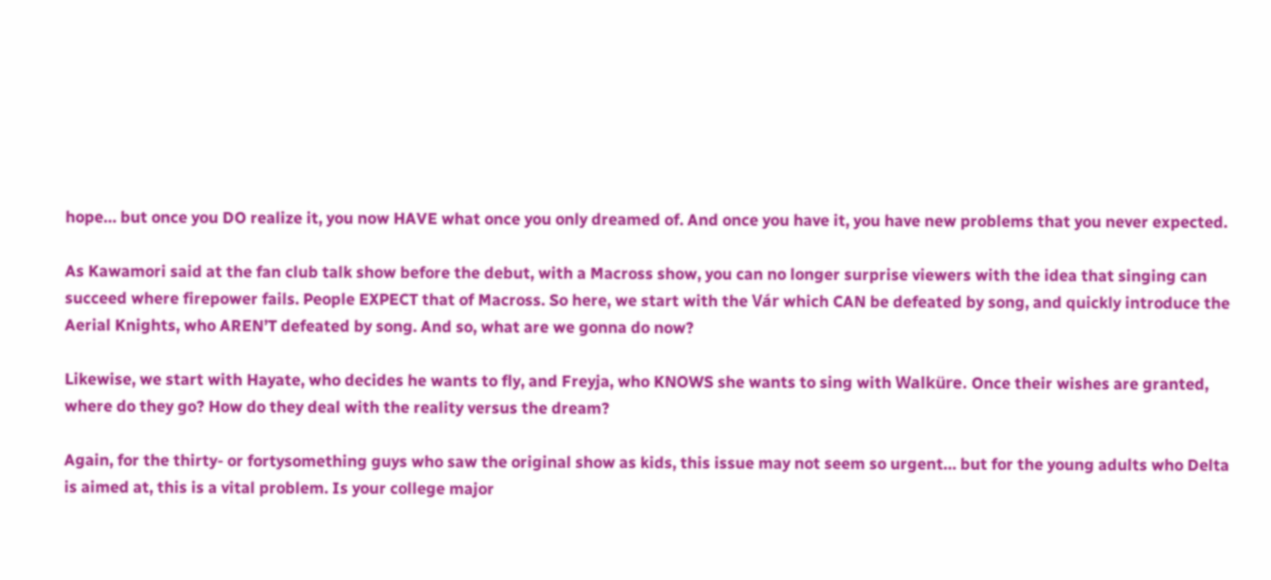hope… but once you DO realize it, you now HAVE what once you only dreamed of. And once you have it, you have new problems that you never expected.

As Kawamori said at the fan club talk show before the debut, with a Macross show, you can no longer surprise viewers with the idea that singing can succeed where firepower fails. People EXPECT that of Macross. So here, we start with the Vár which CAN be defeated by song, and quickly introduce the Aerial Knights, who AREN’T defeated by song. And so, what are we gonna do now?

Likewise, we start with Hayate, who decides he wants to fly, and Freyja, who KNOWS she wants to sing with Walküre. Once their wishes are granted, where do they go? How do they deal with the reality versus the dream?

Again, for the thirty- or fortysomething guys who saw the original show as kids, this issue may not seem so urgent… but for the young adults who Delta is aimed at, this is a vital problem. Is your college major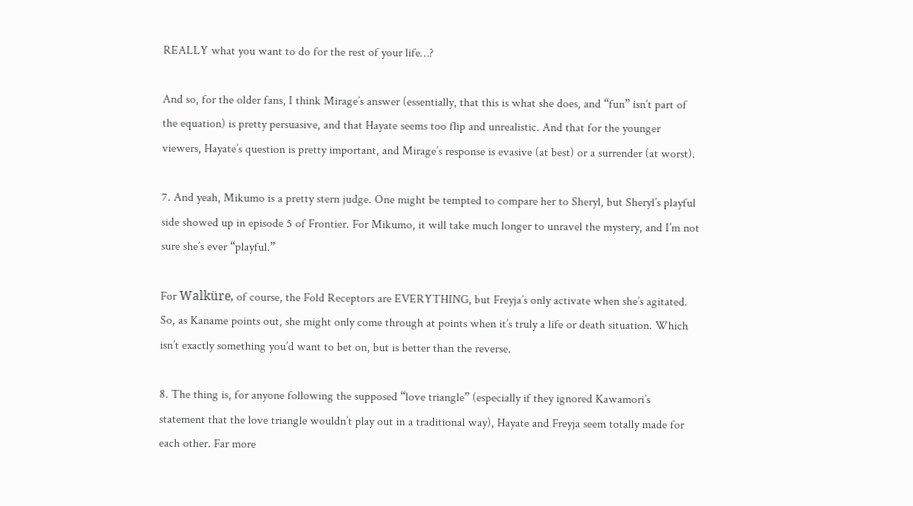REALLY what you want to do for the rest of your life…?

And so, for the older fans, I think Mirage’s answer (essentially, that this is what she does, and “fun” isn’t part of the equation) is pretty persuasive, and that Hayate seems too flip and unrealistic. And that for the younger viewers, Hayate’s question is pretty important, and Mirage’s response is evasive (at best) or a surrender (at worst).

7. And yeah, Mikumo is a pretty stern judge. One might be tempted to compare her to Sheryl, but Sheryl’s playful side showed up in episode 5 of Frontier. For Mikumo, it will take much longer to unravel the mystery, and I’m not sure she’s ever “playful.”

For Walküre, of course, the Fold Receptors are EVERYTHING, but Freyja’s only activate when she’s agitated. So, as Kaname points out, she might only come through at points when it’s truly a life or death situation. Which isn’t exactly something you’d want to bet on, but is better than the reverse.

8. The thing is, for anyone following the supposed “love triangle” (especially if they ignored Kawamori’s statement that the love triangle wouldn’t play out in a traditional way), Hayate and Freyja seem totally made for each other. Far more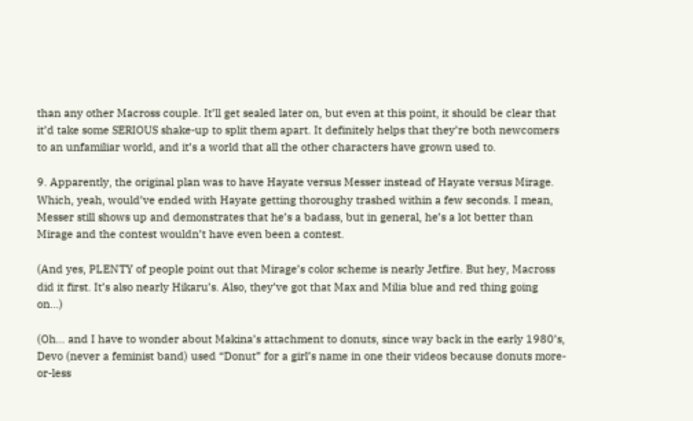than any other Macross couple. It’ll get sealed later on, but even at this point, it should be clear that it’d take some SERIOUS shake-up to split them apart. It definitely helps that they’re both newcomers to an unfamiliar world, and it’s a world that all the other characters have grown used to.

9. Apparently, the original plan was to have Hayate versus Messer instead of Hayate versus Mirage. Which, yeah, would’ve ended with Hayate getting thoroughy trashed within a few seconds. I mean, Messer still shows up and demonstrates that he’s a badass, but in general, he’s a lot better than Mirage and the contest wouldn’t have even been a contest.

(And yes, PLENTY of people point out that Mirage’s color scheme is nearly Jetfire. But hey, Macross did it first. It’s also nearly Hikaru’s. Also, they’ve got that Max and Milia blue and red thing going on…)

(Oh… and I have to wonder about Makina’s attachment to donuts, since way back in the early 1980’s, Devo (never a feminist band) used “Donut” for a girl’s name in one their videos because donuts more-or-less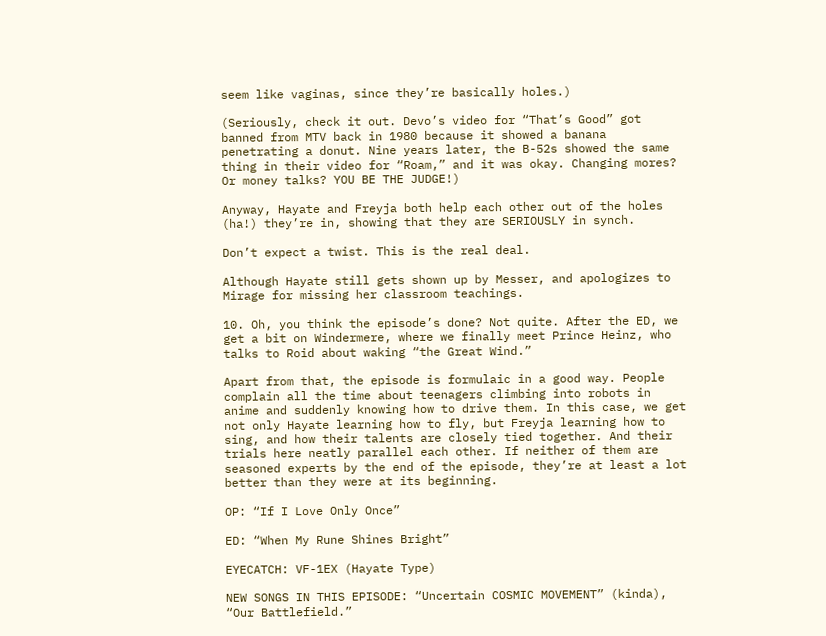seem like vaginas, since they’re basically holes.)

(Seriously, check it out. Devo’s video for “That’s Good” got banned from MTV back in 1980 because it showed a banana penetrating a donut. Nine years later, the B-52s showed the same thing in their video for “Roam,” and it was okay. Changing mores? Or money talks? YOU BE THE JUDGE!)

Anyway, Hayate and Freyja both help each other out of the holes (ha!) they’re in, showing that they are SERIOUSLY in synch.

Don’t expect a twist. This is the real deal.

Although Hayate still gets shown up by Messer, and apologizes to Mirage for missing her classroom teachings.

10. Oh, you think the episode’s done? Not quite. After the ED, we get a bit on Windermere, where we finally meet Prince Heinz, who talks to Roid about waking “the Great Wind.”

Apart from that, the episode is formulaic in a good way. People complain all the time about teenagers climbing into robots in anime and suddenly knowing how to drive them. In this case, we get not only Hayate learning how to fly, but Freyja learning how to sing, and how their talents are closely tied together. And their trials here neatly parallel each other. If neither of them are seasoned experts by the end of the episode, they’re at least a lot better than they were at its beginning.

OP: “If I Love Only Once”

ED: “When My Rune Shines Bright”

EYECATCH: VF-1EX (Hayate Type)

NEW SONGS IN THIS EPISODE: “Uncertain COSMIC MOVEMENT” (kinda), “Our Battlefield.”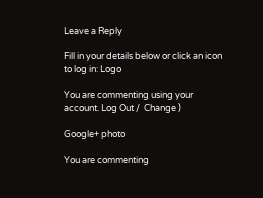Leave a Reply

Fill in your details below or click an icon to log in: Logo

You are commenting using your account. Log Out /  Change )

Google+ photo

You are commenting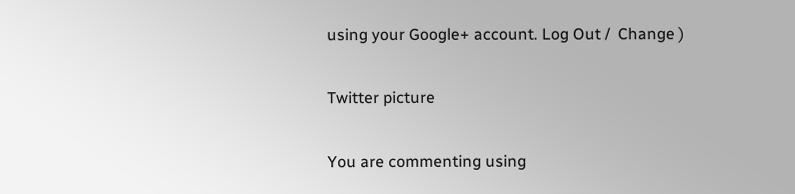using your Google+ account. Log Out /  Change )

Twitter picture

You are commenting using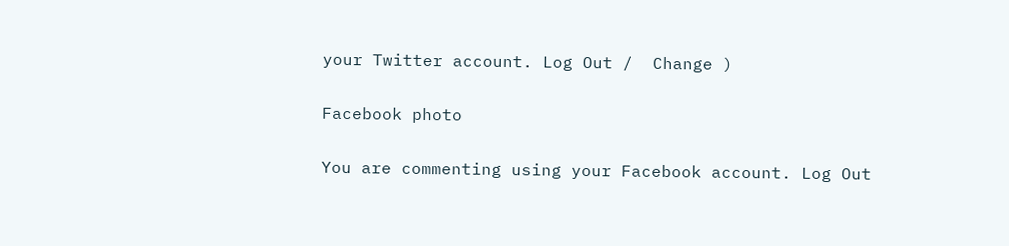your Twitter account. Log Out /  Change )

Facebook photo

You are commenting using your Facebook account. Log Out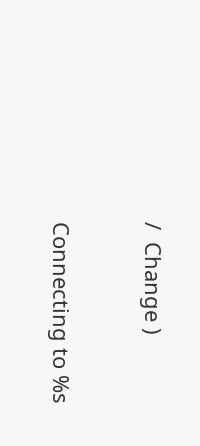/  Change )


Connecting to %s